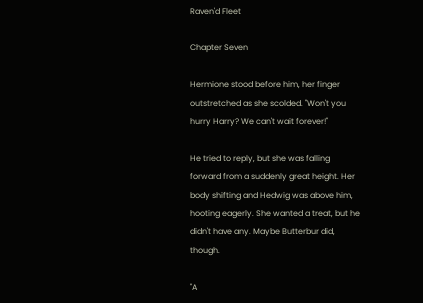Raven'd Fleet

Chapter Seven

Hermione stood before him, her finger outstretched as she scolded. "Won't you hurry Harry? We can't wait forever!"

He tried to reply, but she was falling forward from a suddenly great height. Her body shifting and Hedwig was above him, hooting eagerly. She wanted a treat, but he didn't have any. Maybe Butterbur did, though.

"A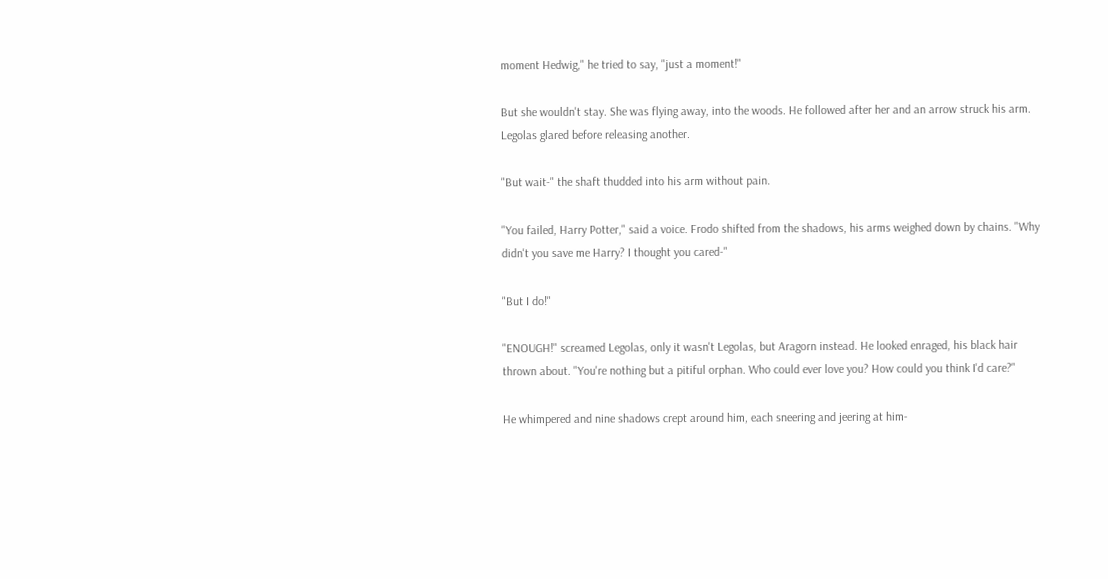moment Hedwig," he tried to say, "just a moment!"

But she wouldn't stay. She was flying away, into the woods. He followed after her and an arrow struck his arm. Legolas glared before releasing another.

"But wait-" the shaft thudded into his arm without pain.

"You failed, Harry Potter," said a voice. Frodo shifted from the shadows, his arms weighed down by chains. "Why didn't you save me Harry? I thought you cared-"

"But I do!"

"ENOUGH!" screamed Legolas, only it wasn't Legolas, but Aragorn instead. He looked enraged, his black hair thrown about. "You're nothing but a pitiful orphan. Who could ever love you? How could you think I'd care?"

He whimpered and nine shadows crept around him, each sneering and jeering at him-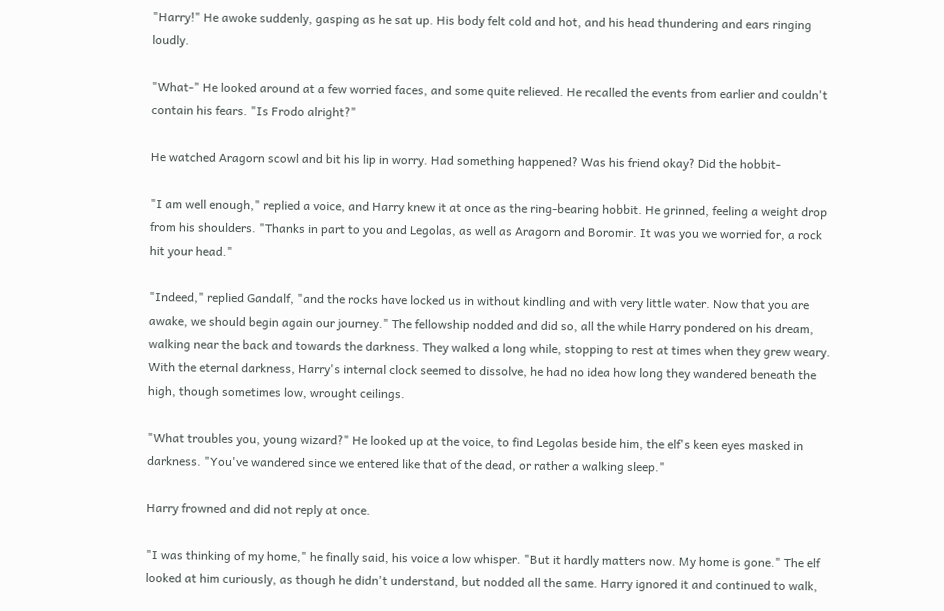"Harry!" He awoke suddenly, gasping as he sat up. His body felt cold and hot, and his head thundering and ears ringing loudly.

"What-" He looked around at a few worried faces, and some quite relieved. He recalled the events from earlier and couldn't contain his fears. "Is Frodo alright?"

He watched Aragorn scowl and bit his lip in worry. Had something happened? Was his friend okay? Did the hobbit-

"I am well enough," replied a voice, and Harry knew it at once as the ring-bearing hobbit. He grinned, feeling a weight drop from his shoulders. "Thanks in part to you and Legolas, as well as Aragorn and Boromir. It was you we worried for, a rock hit your head."

"Indeed," replied Gandalf, "and the rocks have locked us in without kindling and with very little water. Now that you are awake, we should begin again our journey." The fellowship nodded and did so, all the while Harry pondered on his dream, walking near the back and towards the darkness. They walked a long while, stopping to rest at times when they grew weary. With the eternal darkness, Harry's internal clock seemed to dissolve, he had no idea how long they wandered beneath the high, though sometimes low, wrought ceilings.

"What troubles you, young wizard?" He looked up at the voice, to find Legolas beside him, the elf's keen eyes masked in darkness. "You've wandered since we entered like that of the dead, or rather a walking sleep."

Harry frowned and did not reply at once.

"I was thinking of my home," he finally said, his voice a low whisper. "But it hardly matters now. My home is gone." The elf looked at him curiously, as though he didn't understand, but nodded all the same. Harry ignored it and continued to walk,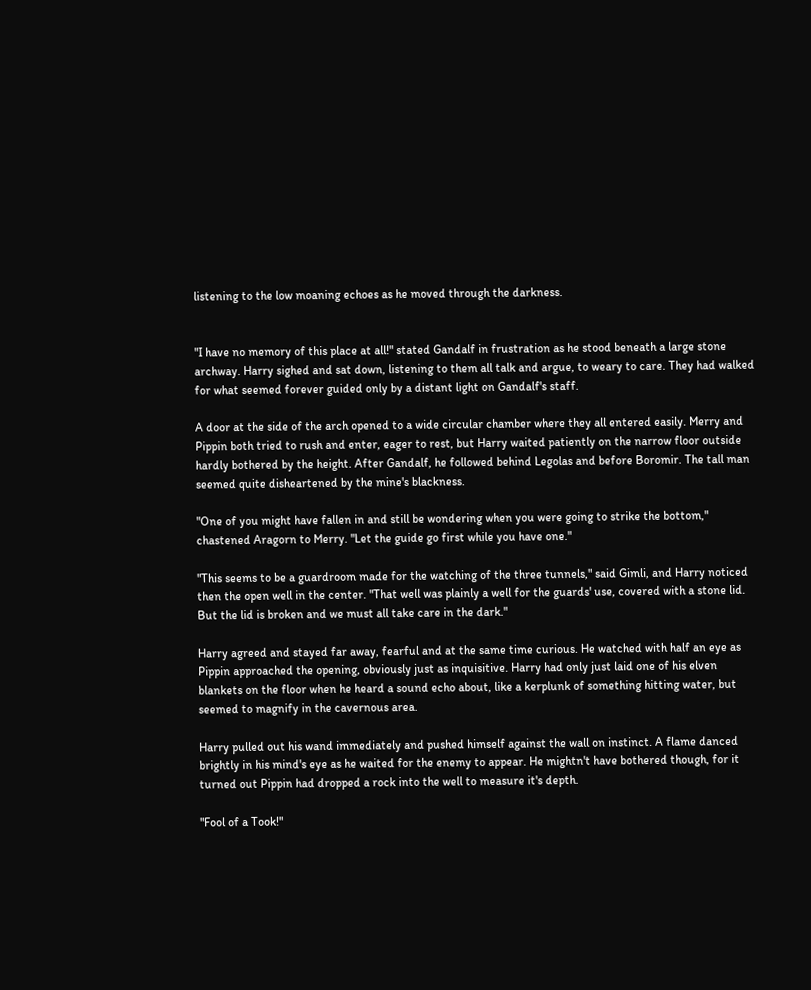listening to the low moaning echoes as he moved through the darkness.


"I have no memory of this place at all!" stated Gandalf in frustration as he stood beneath a large stone archway. Harry sighed and sat down, listening to them all talk and argue, to weary to care. They had walked for what seemed forever guided only by a distant light on Gandalf's staff.

A door at the side of the arch opened to a wide circular chamber where they all entered easily. Merry and Pippin both tried to rush and enter, eager to rest, but Harry waited patiently on the narrow floor outside hardly bothered by the height. After Gandalf, he followed behind Legolas and before Boromir. The tall man seemed quite disheartened by the mine's blackness.

"One of you might have fallen in and still be wondering when you were going to strike the bottom," chastened Aragorn to Merry. "Let the guide go first while you have one."

"This seems to be a guardroom made for the watching of the three tunnels," said Gimli, and Harry noticed then the open well in the center. "That well was plainly a well for the guards' use, covered with a stone lid. But the lid is broken and we must all take care in the dark."

Harry agreed and stayed far away, fearful and at the same time curious. He watched with half an eye as Pippin approached the opening, obviously just as inquisitive. Harry had only just laid one of his elven blankets on the floor when he heard a sound echo about, like a kerplunk of something hitting water, but seemed to magnify in the cavernous area.

Harry pulled out his wand immediately and pushed himself against the wall on instinct. A flame danced brightly in his mind's eye as he waited for the enemy to appear. He mightn't have bothered though, for it turned out Pippin had dropped a rock into the well to measure it's depth.

"Fool of a Took!"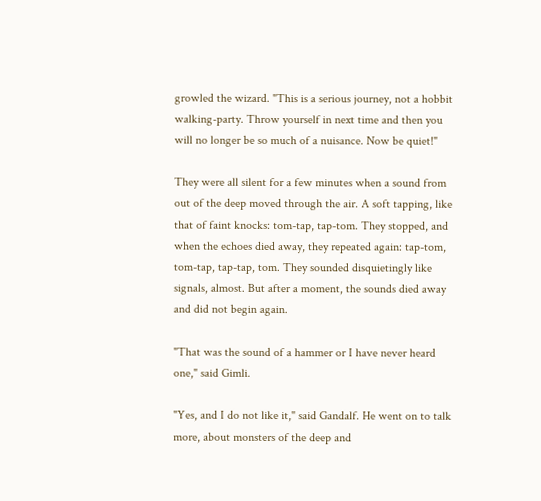growled the wizard. "This is a serious journey, not a hobbit walking-party. Throw yourself in next time and then you will no longer be so much of a nuisance. Now be quiet!"

They were all silent for a few minutes when a sound from out of the deep moved through the air. A soft tapping, like that of faint knocks: tom-tap, tap-tom. They stopped, and when the echoes died away, they repeated again: tap-tom, tom-tap, tap-tap, tom. They sounded disquietingly like signals, almost. But after a moment, the sounds died away and did not begin again.

"That was the sound of a hammer or I have never heard one," said Gimli.

"Yes, and I do not like it," said Gandalf. He went on to talk more, about monsters of the deep and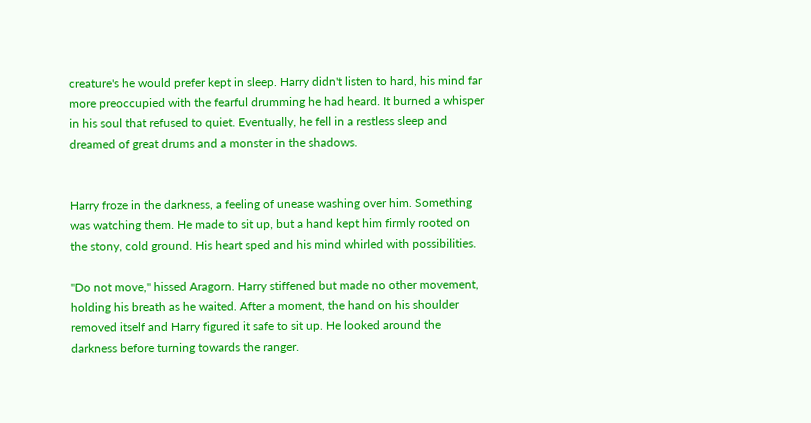creature's he would prefer kept in sleep. Harry didn't listen to hard, his mind far more preoccupied with the fearful drumming he had heard. It burned a whisper in his soul that refused to quiet. Eventually, he fell in a restless sleep and dreamed of great drums and a monster in the shadows.


Harry froze in the darkness, a feeling of unease washing over him. Something was watching them. He made to sit up, but a hand kept him firmly rooted on the stony, cold ground. His heart sped and his mind whirled with possibilities.

"Do not move," hissed Aragorn. Harry stiffened but made no other movement, holding his breath as he waited. After a moment, the hand on his shoulder removed itself and Harry figured it safe to sit up. He looked around the darkness before turning towards the ranger.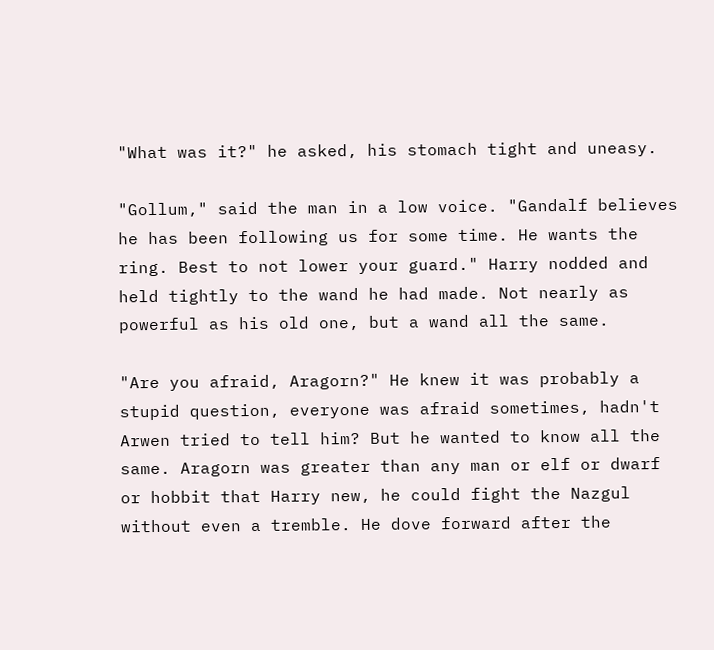"What was it?" he asked, his stomach tight and uneasy.

"Gollum," said the man in a low voice. "Gandalf believes he has been following us for some time. He wants the ring. Best to not lower your guard." Harry nodded and held tightly to the wand he had made. Not nearly as powerful as his old one, but a wand all the same.

"Are you afraid, Aragorn?" He knew it was probably a stupid question, everyone was afraid sometimes, hadn't Arwen tried to tell him? But he wanted to know all the same. Aragorn was greater than any man or elf or dwarf or hobbit that Harry new, he could fight the Nazgul without even a tremble. He dove forward after the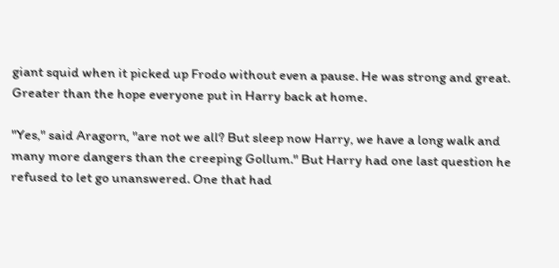giant squid when it picked up Frodo without even a pause. He was strong and great. Greater than the hope everyone put in Harry back at home.

"Yes," said Aragorn, "are not we all? But sleep now Harry, we have a long walk and many more dangers than the creeping Gollum." But Harry had one last question he refused to let go unanswered. One that had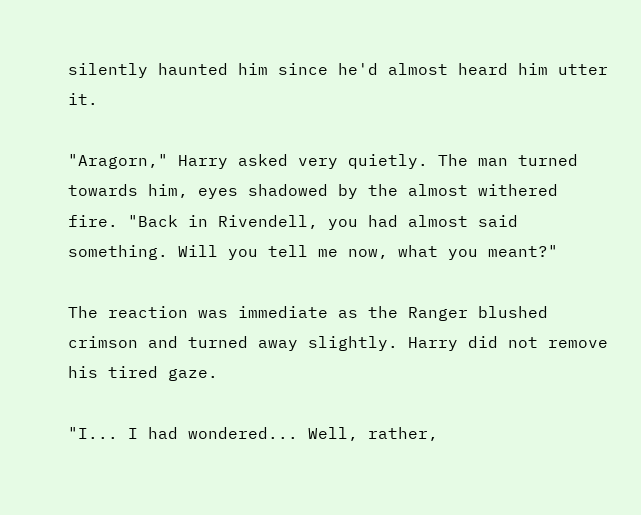silently haunted him since he'd almost heard him utter it.

"Aragorn," Harry asked very quietly. The man turned towards him, eyes shadowed by the almost withered fire. "Back in Rivendell, you had almost said something. Will you tell me now, what you meant?"

The reaction was immediate as the Ranger blushed crimson and turned away slightly. Harry did not remove his tired gaze.

"I... I had wondered... Well, rather,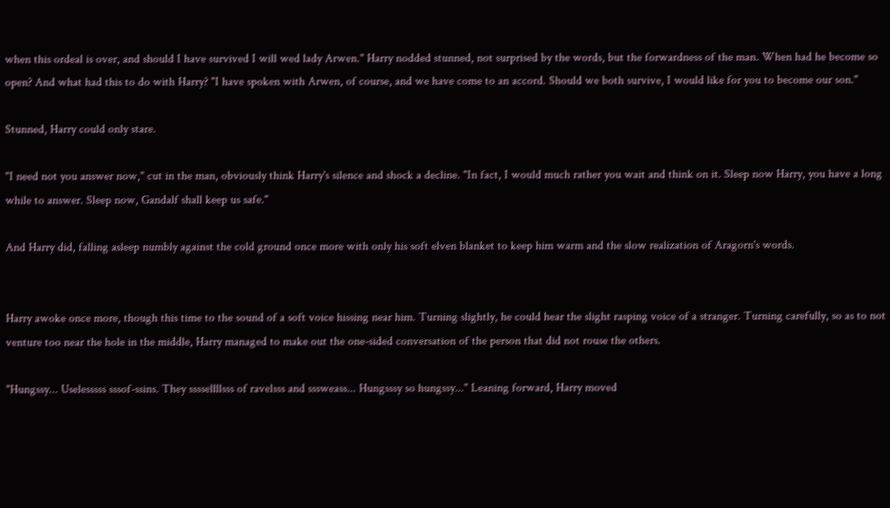when this ordeal is over, and should I have survived I will wed lady Arwen." Harry nodded stunned, not surprised by the words, but the forwardness of the man. When had he become so open? And what had this to do with Harry? "I have spoken with Arwen, of course, and we have come to an accord. Should we both survive, I would like for you to become our son."

Stunned, Harry could only stare.

"I need not you answer now," cut in the man, obviously think Harry's silence and shock a decline. "In fact, I would much rather you wait and think on it. Sleep now Harry, you have a long while to answer. Sleep now, Gandalf shall keep us safe."

And Harry did, falling asleep numbly against the cold ground once more with only his soft elven blanket to keep him warm and the slow realization of Aragorn's words.


Harry awoke once more, though this time to the sound of a soft voice hissing near him. Turning slightly, he could hear the slight rasping voice of a stranger. Turning carefully, so as to not venture too near the hole in the middle, Harry managed to make out the one-sided conversation of the person that did not rouse the others.

"Hungssy... Uselesssss sssof-ssins. They ssssellllsss of ravelsss and sssweass... Hungsssy so hungssy..." Leaning forward, Harry moved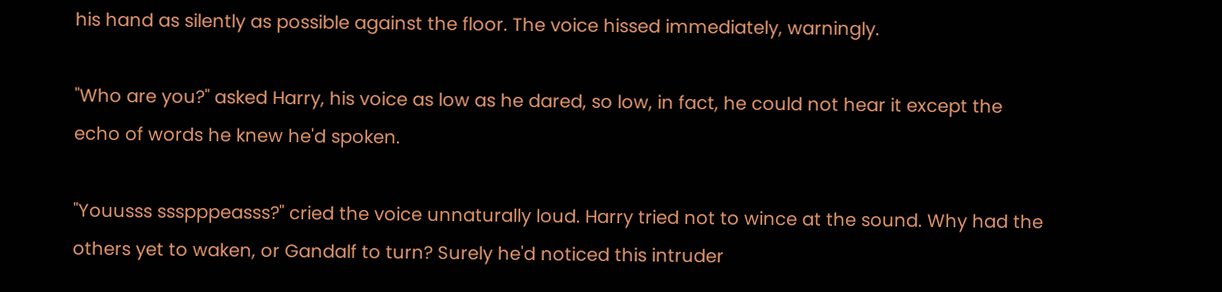his hand as silently as possible against the floor. The voice hissed immediately, warningly.

"Who are you?" asked Harry, his voice as low as he dared, so low, in fact, he could not hear it except the echo of words he knew he'd spoken.

"Youusss ssspppeasss?" cried the voice unnaturally loud. Harry tried not to wince at the sound. Why had the others yet to waken, or Gandalf to turn? Surely he'd noticed this intruder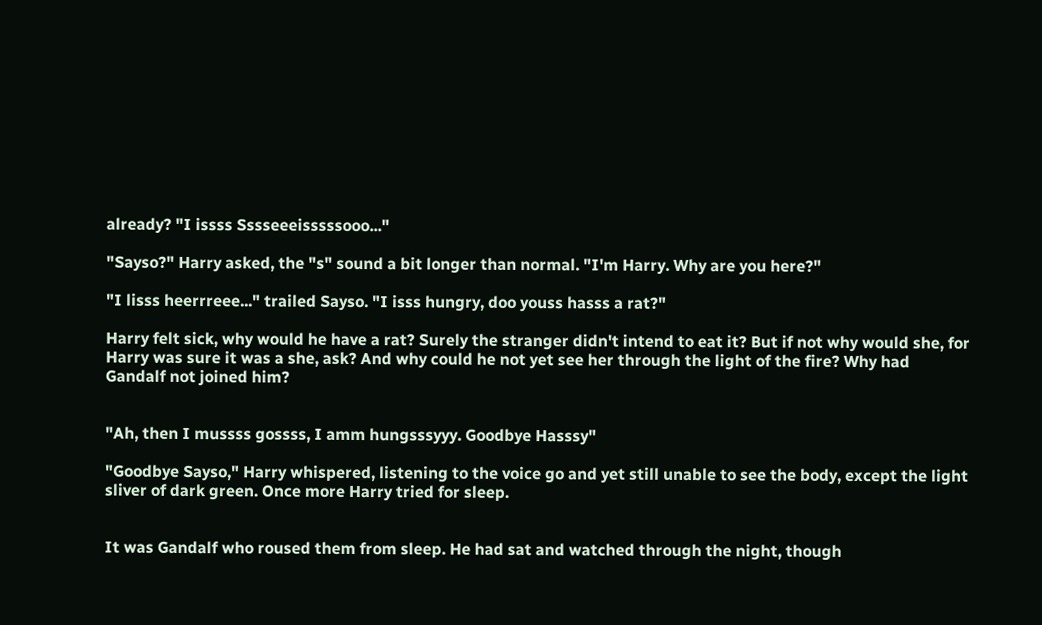already? "I issss Sssseeeisssssooo..."

"Sayso?" Harry asked, the "s" sound a bit longer than normal. "I'm Harry. Why are you here?"

"I lisss heerrreee..." trailed Sayso. "I isss hungry, doo youss hasss a rat?"

Harry felt sick, why would he have a rat? Surely the stranger didn't intend to eat it? But if not why would she, for Harry was sure it was a she, ask? And why could he not yet see her through the light of the fire? Why had Gandalf not joined him?


"Ah, then I mussss gossss, I amm hungsssyyy. Goodbye Hasssy"

"Goodbye Sayso," Harry whispered, listening to the voice go and yet still unable to see the body, except the light sliver of dark green. Once more Harry tried for sleep.


It was Gandalf who roused them from sleep. He had sat and watched through the night, though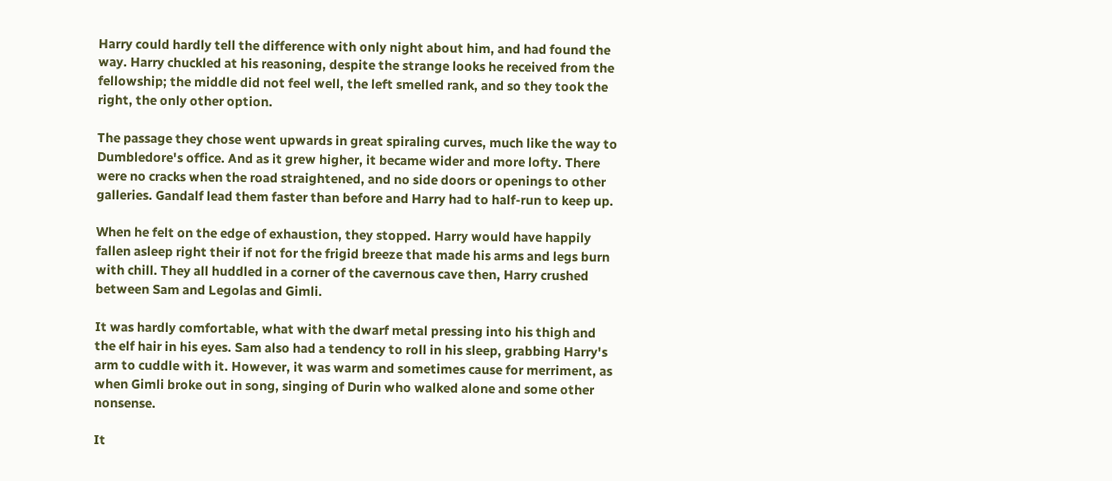Harry could hardly tell the difference with only night about him, and had found the way. Harry chuckled at his reasoning, despite the strange looks he received from the fellowship; the middle did not feel well, the left smelled rank, and so they took the right, the only other option.

The passage they chose went upwards in great spiraling curves, much like the way to Dumbledore's office. And as it grew higher, it became wider and more lofty. There were no cracks when the road straightened, and no side doors or openings to other galleries. Gandalf lead them faster than before and Harry had to half-run to keep up.

When he felt on the edge of exhaustion, they stopped. Harry would have happily fallen asleep right their if not for the frigid breeze that made his arms and legs burn with chill. They all huddled in a corner of the cavernous cave then, Harry crushed between Sam and Legolas and Gimli.

It was hardly comfortable, what with the dwarf metal pressing into his thigh and the elf hair in his eyes. Sam also had a tendency to roll in his sleep, grabbing Harry's arm to cuddle with it. However, it was warm and sometimes cause for merriment, as when Gimli broke out in song, singing of Durin who walked alone and some other nonsense.

It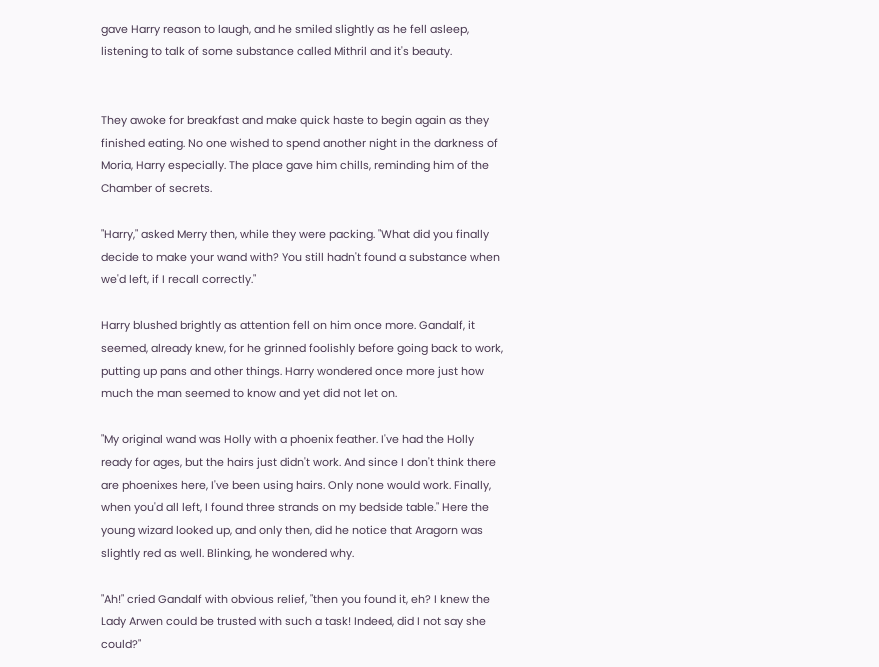gave Harry reason to laugh, and he smiled slightly as he fell asleep, listening to talk of some substance called Mithril and it's beauty.


They awoke for breakfast and make quick haste to begin again as they finished eating. No one wished to spend another night in the darkness of Moria, Harry especially. The place gave him chills, reminding him of the Chamber of secrets.

"Harry," asked Merry then, while they were packing. "What did you finally decide to make your wand with? You still hadn't found a substance when we'd left, if I recall correctly."

Harry blushed brightly as attention fell on him once more. Gandalf, it seemed, already knew, for he grinned foolishly before going back to work, putting up pans and other things. Harry wondered once more just how much the man seemed to know and yet did not let on.

"My original wand was Holly with a phoenix feather. I've had the Holly ready for ages, but the hairs just didn't work. And since I don't think there are phoenixes here, I've been using hairs. Only none would work. Finally, when you'd all left, I found three strands on my bedside table." Here the young wizard looked up, and only then, did he notice that Aragorn was slightly red as well. Blinking, he wondered why.

"Ah!" cried Gandalf with obvious relief, "then you found it, eh? I knew the Lady Arwen could be trusted with such a task! Indeed, did I not say she could?"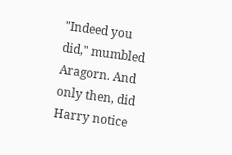"Indeed you did," mumbled Aragorn. And only then, did Harry notice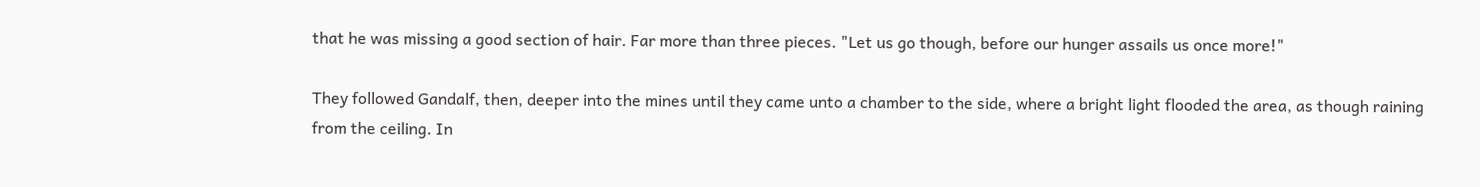that he was missing a good section of hair. Far more than three pieces. "Let us go though, before our hunger assails us once more!"

They followed Gandalf, then, deeper into the mines until they came unto a chamber to the side, where a bright light flooded the area, as though raining from the ceiling. In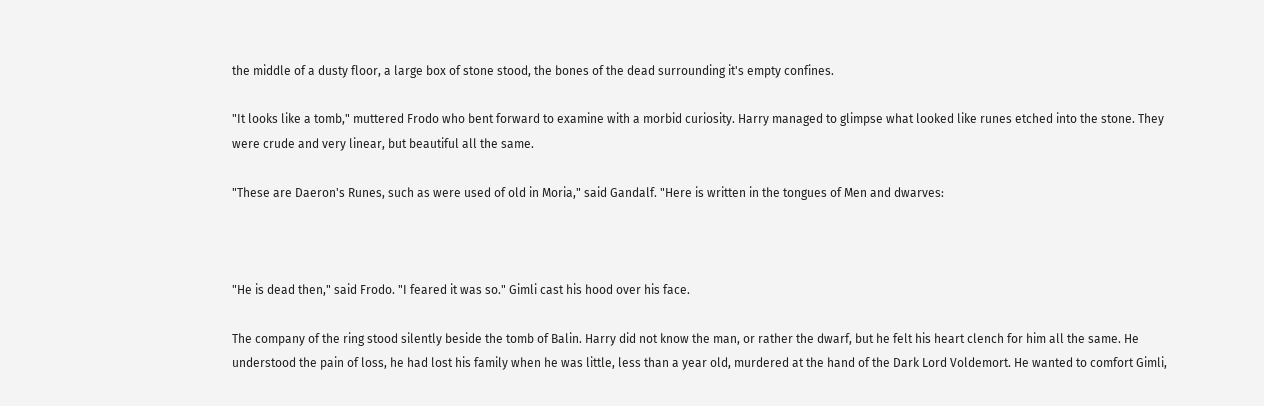the middle of a dusty floor, a large box of stone stood, the bones of the dead surrounding it's empty confines.

"It looks like a tomb," muttered Frodo who bent forward to examine with a morbid curiosity. Harry managed to glimpse what looked like runes etched into the stone. They were crude and very linear, but beautiful all the same.

"These are Daeron's Runes, such as were used of old in Moria," said Gandalf. "Here is written in the tongues of Men and dwarves:



"He is dead then," said Frodo. "I feared it was so." Gimli cast his hood over his face.

The company of the ring stood silently beside the tomb of Balin. Harry did not know the man, or rather the dwarf, but he felt his heart clench for him all the same. He understood the pain of loss, he had lost his family when he was little, less than a year old, murdered at the hand of the Dark Lord Voldemort. He wanted to comfort Gimli,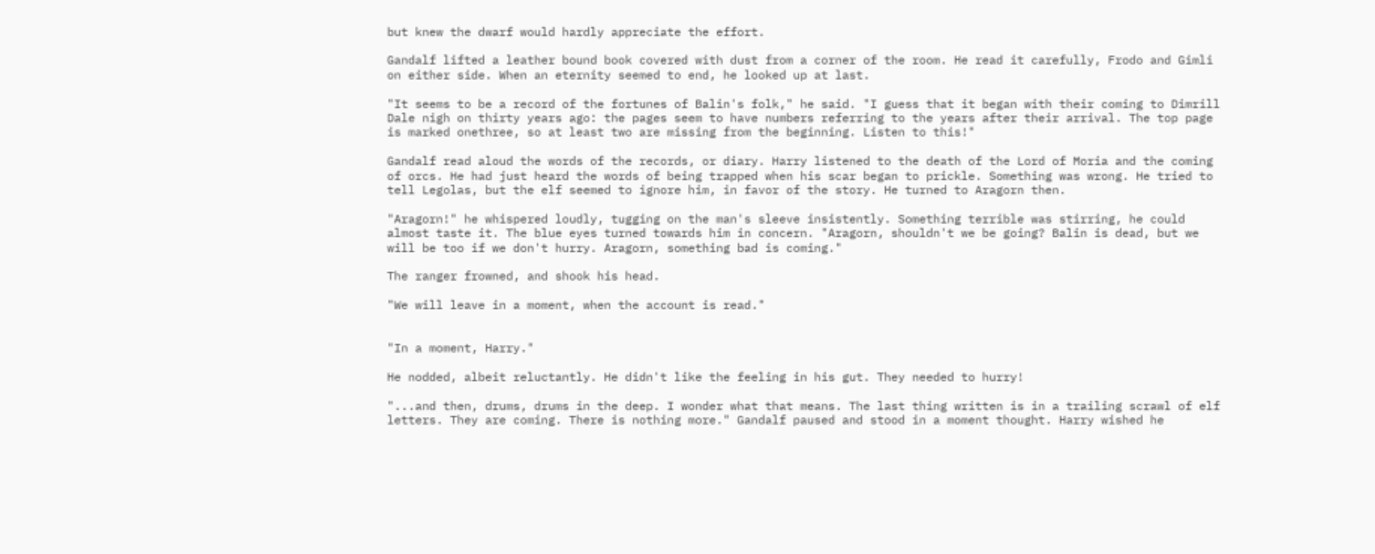but knew the dwarf would hardly appreciate the effort.

Gandalf lifted a leather bound book covered with dust from a corner of the room. He read it carefully, Frodo and Gimli on either side. When an eternity seemed to end, he looked up at last.

"It seems to be a record of the fortunes of Balin's folk," he said. "I guess that it began with their coming to Dimrill Dale nigh on thirty years ago: the pages seem to have numbers referring to the years after their arrival. The top page is marked onethree, so at least two are missing from the beginning. Listen to this!"

Gandalf read aloud the words of the records, or diary. Harry listened to the death of the Lord of Moria and the coming of orcs. He had just heard the words of being trapped when his scar began to prickle. Something was wrong. He tried to tell Legolas, but the elf seemed to ignore him, in favor of the story. He turned to Aragorn then.

"Aragorn!" he whispered loudly, tugging on the man's sleeve insistently. Something terrible was stirring, he could almost taste it. The blue eyes turned towards him in concern. "Aragorn, shouldn't we be going? Balin is dead, but we will be too if we don't hurry. Aragorn, something bad is coming."

The ranger frowned, and shook his head.

"We will leave in a moment, when the account is read."


"In a moment, Harry."

He nodded, albeit reluctantly. He didn't like the feeling in his gut. They needed to hurry!

"...and then, drums, drums in the deep. I wonder what that means. The last thing written is in a trailing scrawl of elf letters. They are coming. There is nothing more." Gandalf paused and stood in a moment thought. Harry wished he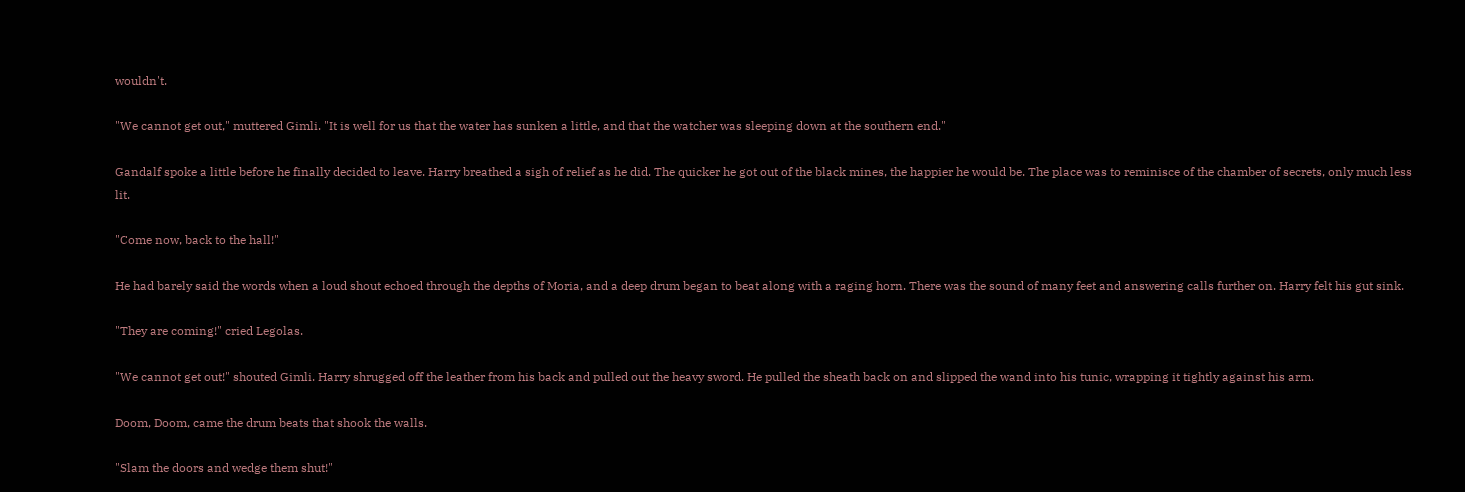wouldn't.

"We cannot get out," muttered Gimli. "It is well for us that the water has sunken a little, and that the watcher was sleeping down at the southern end."

Gandalf spoke a little before he finally decided to leave. Harry breathed a sigh of relief as he did. The quicker he got out of the black mines, the happier he would be. The place was to reminisce of the chamber of secrets, only much less lit.

"Come now, back to the hall!"

He had barely said the words when a loud shout echoed through the depths of Moria, and a deep drum began to beat along with a raging horn. There was the sound of many feet and answering calls further on. Harry felt his gut sink.

"They are coming!" cried Legolas.

"We cannot get out!" shouted Gimli. Harry shrugged off the leather from his back and pulled out the heavy sword. He pulled the sheath back on and slipped the wand into his tunic, wrapping it tightly against his arm.

Doom, Doom, came the drum beats that shook the walls.

"Slam the doors and wedge them shut!"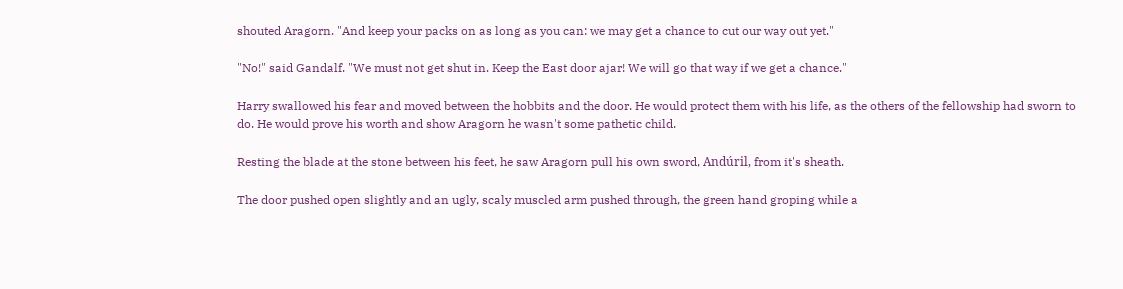shouted Aragorn. "And keep your packs on as long as you can: we may get a chance to cut our way out yet."

"No!" said Gandalf. "We must not get shut in. Keep the East door ajar! We will go that way if we get a chance."

Harry swallowed his fear and moved between the hobbits and the door. He would protect them with his life, as the others of the fellowship had sworn to do. He would prove his worth and show Aragorn he wasn't some pathetic child.

Resting the blade at the stone between his feet, he saw Aragorn pull his own sword, Andúril, from it's sheath.

The door pushed open slightly and an ugly, scaly muscled arm pushed through, the green hand groping while a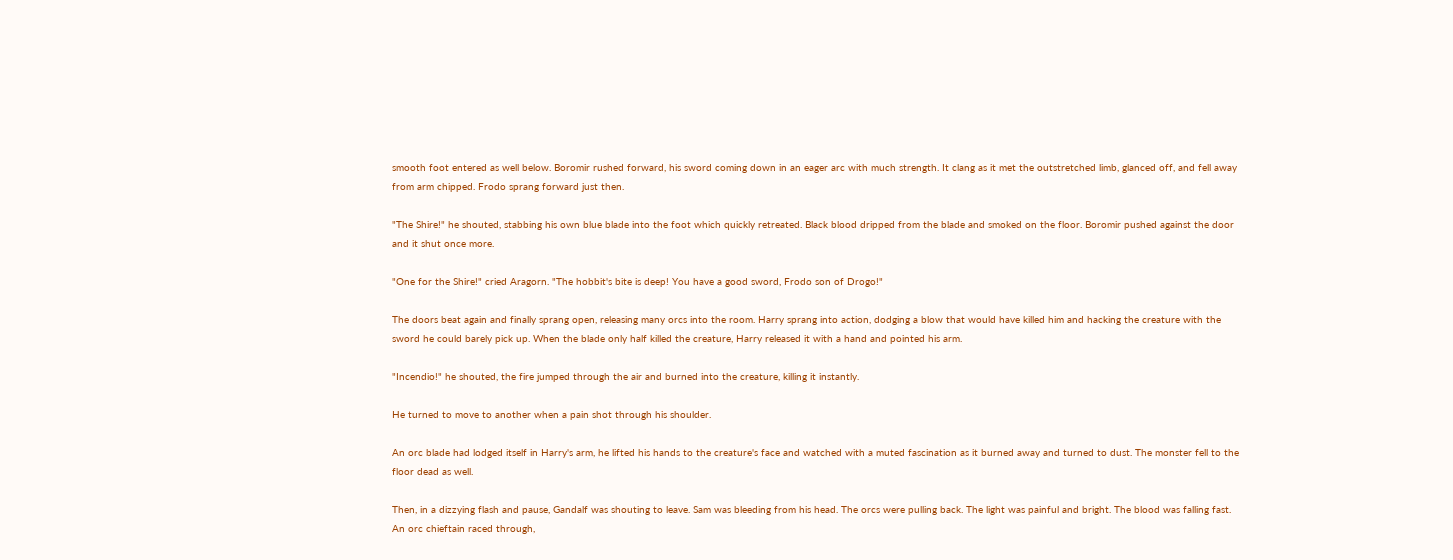smooth foot entered as well below. Boromir rushed forward, his sword coming down in an eager arc with much strength. It clang as it met the outstretched limb, glanced off, and fell away from arm chipped. Frodo sprang forward just then.

"The Shire!" he shouted, stabbing his own blue blade into the foot which quickly retreated. Black blood dripped from the blade and smoked on the floor. Boromir pushed against the door and it shut once more.

"One for the Shire!" cried Aragorn. "The hobbit's bite is deep! You have a good sword, Frodo son of Drogo!"

The doors beat again and finally sprang open, releasing many orcs into the room. Harry sprang into action, dodging a blow that would have killed him and hacking the creature with the sword he could barely pick up. When the blade only half killed the creature, Harry released it with a hand and pointed his arm.

"Incendio!" he shouted, the fire jumped through the air and burned into the creature, killing it instantly.

He turned to move to another when a pain shot through his shoulder.

An orc blade had lodged itself in Harry's arm, he lifted his hands to the creature's face and watched with a muted fascination as it burned away and turned to dust. The monster fell to the floor dead as well.

Then, in a dizzying flash and pause, Gandalf was shouting to leave. Sam was bleeding from his head. The orcs were pulling back. The light was painful and bright. The blood was falling fast. An orc chieftain raced through,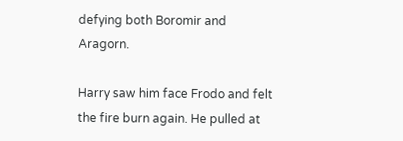defying both Boromir and Aragorn.

Harry saw him face Frodo and felt the fire burn again. He pulled at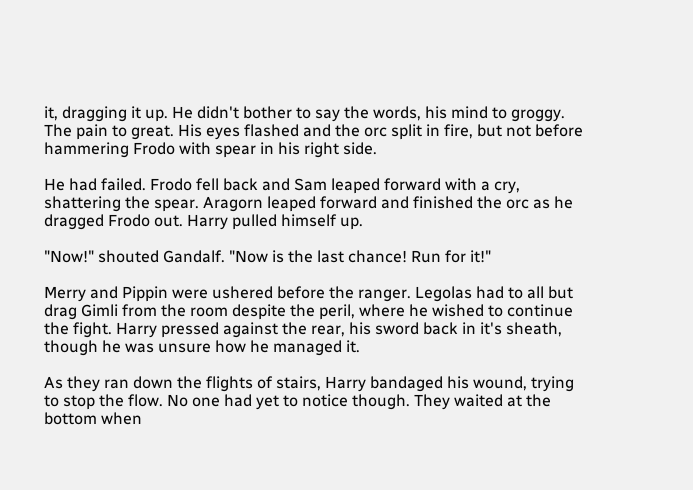it, dragging it up. He didn't bother to say the words, his mind to groggy. The pain to great. His eyes flashed and the orc split in fire, but not before hammering Frodo with spear in his right side.

He had failed. Frodo fell back and Sam leaped forward with a cry, shattering the spear. Aragorn leaped forward and finished the orc as he dragged Frodo out. Harry pulled himself up.

"Now!" shouted Gandalf. "Now is the last chance! Run for it!"

Merry and Pippin were ushered before the ranger. Legolas had to all but drag Gimli from the room despite the peril, where he wished to continue the fight. Harry pressed against the rear, his sword back in it's sheath, though he was unsure how he managed it.

As they ran down the flights of stairs, Harry bandaged his wound, trying to stop the flow. No one had yet to notice though. They waited at the bottom when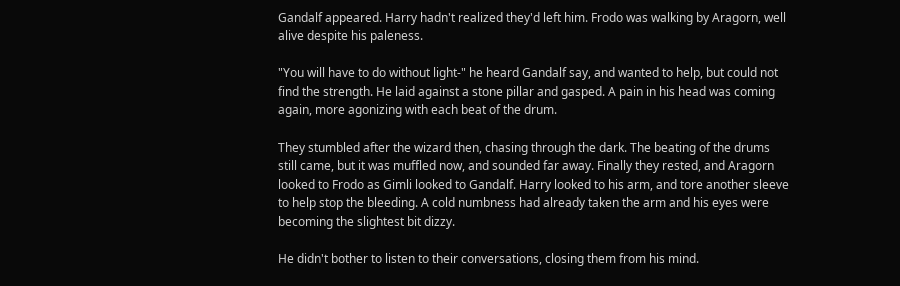Gandalf appeared. Harry hadn't realized they'd left him. Frodo was walking by Aragorn, well alive despite his paleness.

"You will have to do without light-" he heard Gandalf say, and wanted to help, but could not find the strength. He laid against a stone pillar and gasped. A pain in his head was coming again, more agonizing with each beat of the drum.

They stumbled after the wizard then, chasing through the dark. The beating of the drums still came, but it was muffled now, and sounded far away. Finally they rested, and Aragorn looked to Frodo as Gimli looked to Gandalf. Harry looked to his arm, and tore another sleeve to help stop the bleeding. A cold numbness had already taken the arm and his eyes were becoming the slightest bit dizzy.

He didn't bother to listen to their conversations, closing them from his mind.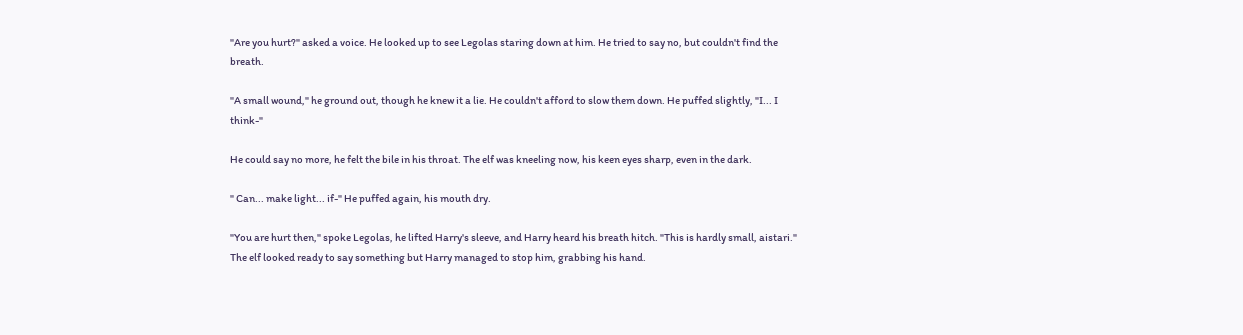"Are you hurt?" asked a voice. He looked up to see Legolas staring down at him. He tried to say no, but couldn't find the breath.

"A small wound," he ground out, though he knew it a lie. He couldn't afford to slow them down. He puffed slightly, "I... I think-"

He could say no more, he felt the bile in his throat. The elf was kneeling now, his keen eyes sharp, even in the dark.

" Can... make light... if-" He puffed again, his mouth dry.

"You are hurt then," spoke Legolas, he lifted Harry's sleeve, and Harry heard his breath hitch. "This is hardly small, aistari." The elf looked ready to say something but Harry managed to stop him, grabbing his hand.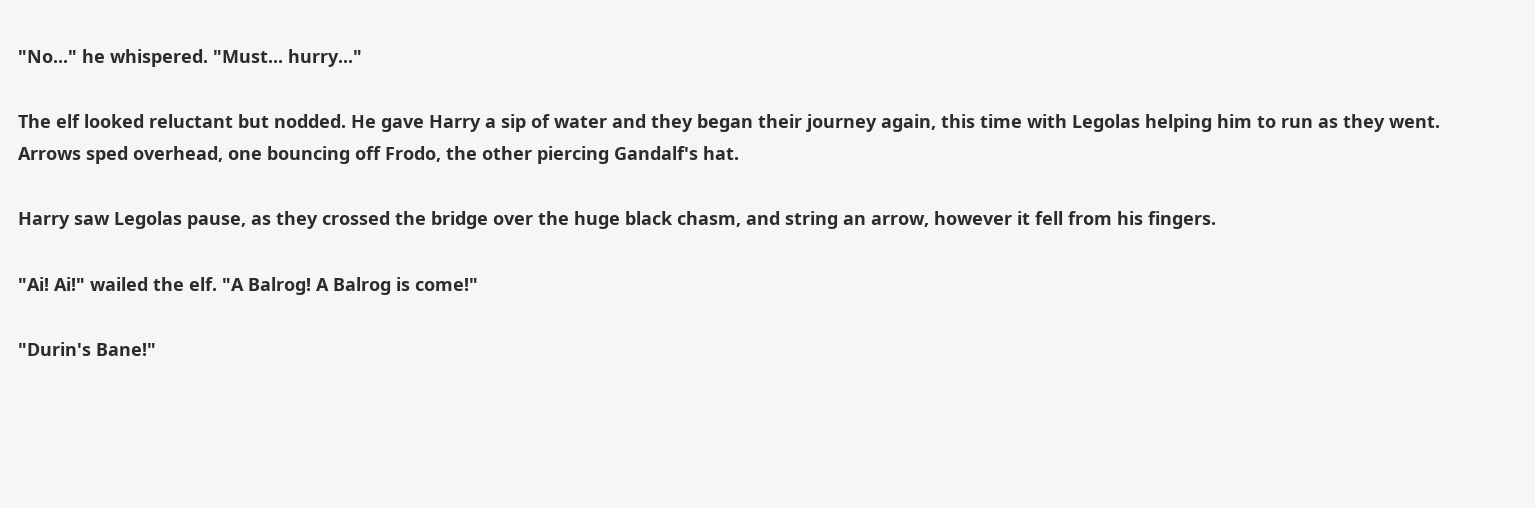"No..." he whispered. "Must... hurry..."

The elf looked reluctant but nodded. He gave Harry a sip of water and they began their journey again, this time with Legolas helping him to run as they went. Arrows sped overhead, one bouncing off Frodo, the other piercing Gandalf's hat.

Harry saw Legolas pause, as they crossed the bridge over the huge black chasm, and string an arrow, however it fell from his fingers.

"Ai! Ai!" wailed the elf. "A Balrog! A Balrog is come!"

"Durin's Bane!"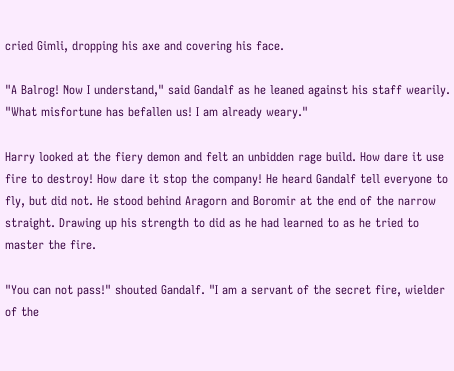cried Gimli, dropping his axe and covering his face.

"A Balrog! Now I understand," said Gandalf as he leaned against his staff wearily. "What misfortune has befallen us! I am already weary."

Harry looked at the fiery demon and felt an unbidden rage build. How dare it use fire to destroy! How dare it stop the company! He heard Gandalf tell everyone to fly, but did not. He stood behind Aragorn and Boromir at the end of the narrow straight. Drawing up his strength to did as he had learned to as he tried to master the fire.

"You can not pass!" shouted Gandalf. "I am a servant of the secret fire, wielder of the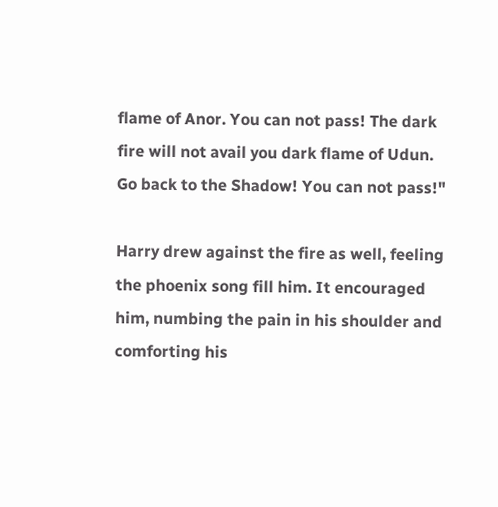flame of Anor. You can not pass! The dark fire will not avail you dark flame of Udun. Go back to the Shadow! You can not pass!"

Harry drew against the fire as well, feeling the phoenix song fill him. It encouraged him, numbing the pain in his shoulder and comforting his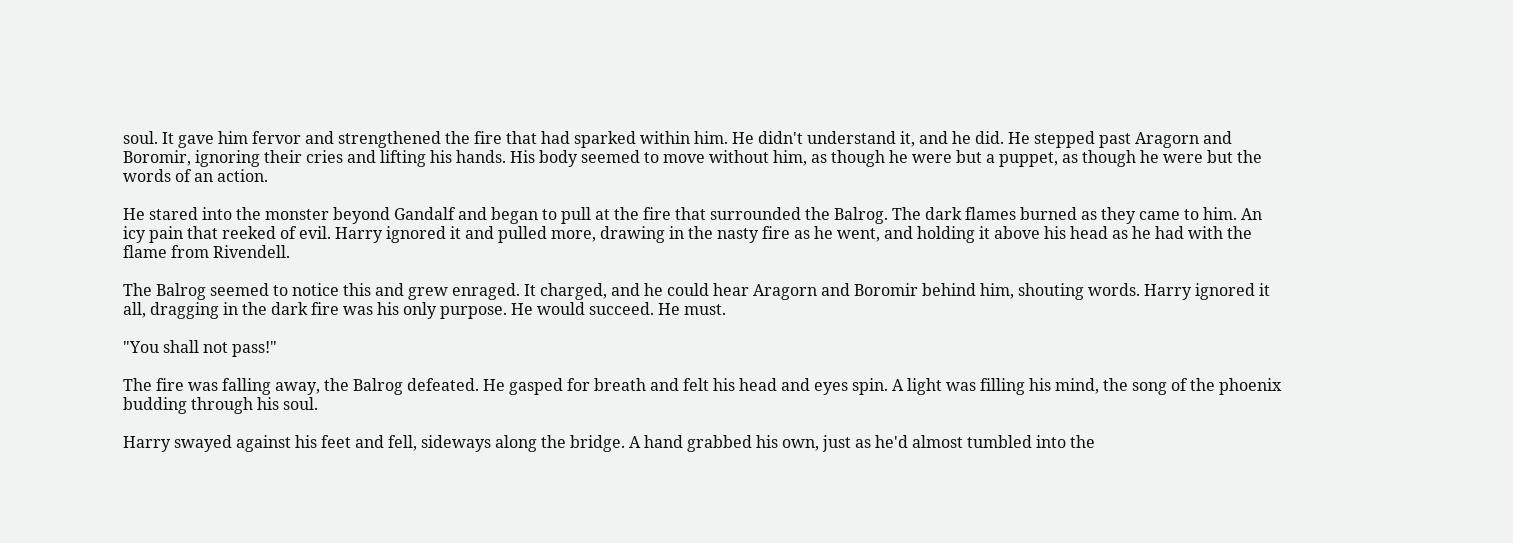soul. It gave him fervor and strengthened the fire that had sparked within him. He didn't understand it, and he did. He stepped past Aragorn and Boromir, ignoring their cries and lifting his hands. His body seemed to move without him, as though he were but a puppet, as though he were but the words of an action.

He stared into the monster beyond Gandalf and began to pull at the fire that surrounded the Balrog. The dark flames burned as they came to him. An icy pain that reeked of evil. Harry ignored it and pulled more, drawing in the nasty fire as he went, and holding it above his head as he had with the flame from Rivendell.

The Balrog seemed to notice this and grew enraged. It charged, and he could hear Aragorn and Boromir behind him, shouting words. Harry ignored it all, dragging in the dark fire was his only purpose. He would succeed. He must.

"You shall not pass!"

The fire was falling away, the Balrog defeated. He gasped for breath and felt his head and eyes spin. A light was filling his mind, the song of the phoenix budding through his soul.

Harry swayed against his feet and fell, sideways along the bridge. A hand grabbed his own, just as he'd almost tumbled into the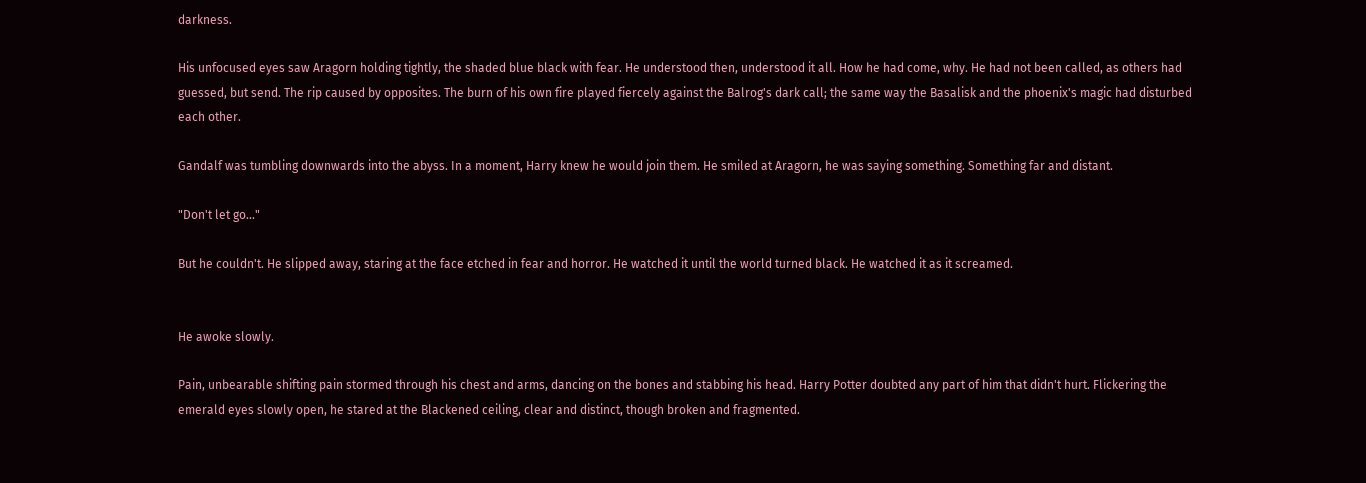darkness.

His unfocused eyes saw Aragorn holding tightly, the shaded blue black with fear. He understood then, understood it all. How he had come, why. He had not been called, as others had guessed, but send. The rip caused by opposites. The burn of his own fire played fiercely against the Balrog's dark call; the same way the Basalisk and the phoenix's magic had disturbed each other.

Gandalf was tumbling downwards into the abyss. In a moment, Harry knew he would join them. He smiled at Aragorn, he was saying something. Something far and distant.

"Don't let go..."

But he couldn't. He slipped away, staring at the face etched in fear and horror. He watched it until the world turned black. He watched it as it screamed.


He awoke slowly.

Pain, unbearable shifting pain stormed through his chest and arms, dancing on the bones and stabbing his head. Harry Potter doubted any part of him that didn't hurt. Flickering the emerald eyes slowly open, he stared at the Blackened ceiling, clear and distinct, though broken and fragmented.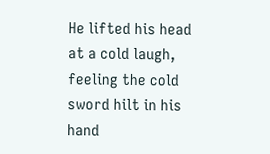He lifted his head at a cold laugh, feeling the cold sword hilt in his hand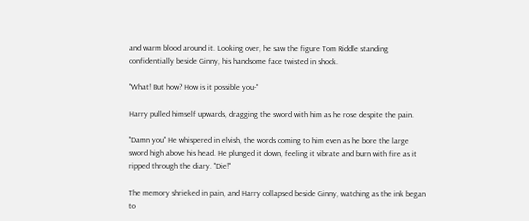and warm blood around it. Looking over, he saw the figure Tom Riddle standing confidentially beside Ginny, his handsome face twisted in shock.

"What! But how? How is it possible you-"

Harry pulled himself upwards, dragging the sword with him as he rose despite the pain.

"Damn you" He whispered in elvish, the words coming to him even as he bore the large sword high above his head. He plunged it down, feeling it vibrate and burn with fire as it ripped through the diary. "Die!"

The memory shrieked in pain, and Harry collapsed beside Ginny, watching as the ink began to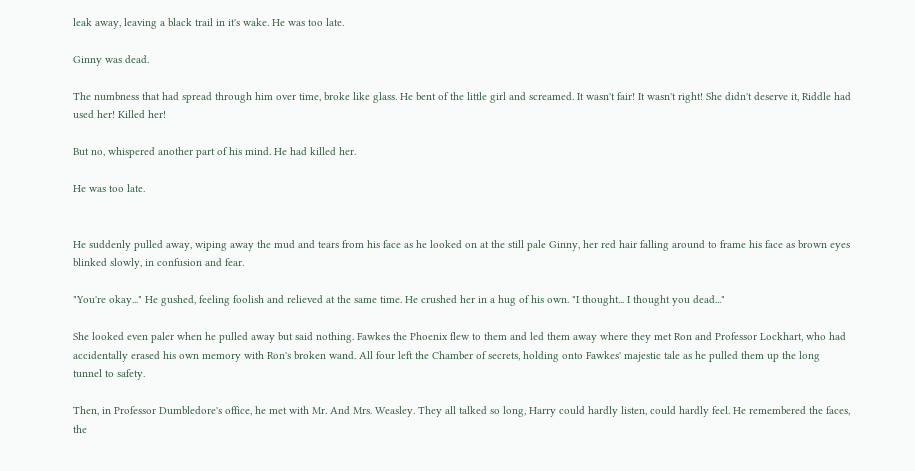leak away, leaving a black trail in it's wake. He was too late.

Ginny was dead.

The numbness that had spread through him over time, broke like glass. He bent of the little girl and screamed. It wasn't fair! It wasn't right! She didn't deserve it, Riddle had used her! Killed her!

But no, whispered another part of his mind. He had killed her.

He was too late.


He suddenly pulled away, wiping away the mud and tears from his face as he looked on at the still pale Ginny, her red hair falling around to frame his face as brown eyes blinked slowly, in confusion and fear.

"You're okay..." He gushed, feeling foolish and relieved at the same time. He crushed her in a hug of his own. "I thought... I thought you dead..."

She looked even paler when he pulled away but said nothing. Fawkes the Phoenix flew to them and led them away where they met Ron and Professor Lockhart, who had accidentally erased his own memory with Ron's broken wand. All four left the Chamber of secrets, holding onto Fawkes' majestic tale as he pulled them up the long tunnel to safety.

Then, in Professor Dumbledore's office, he met with Mr. And Mrs. Weasley. They all talked so long, Harry could hardly listen, could hardly feel. He remembered the faces, the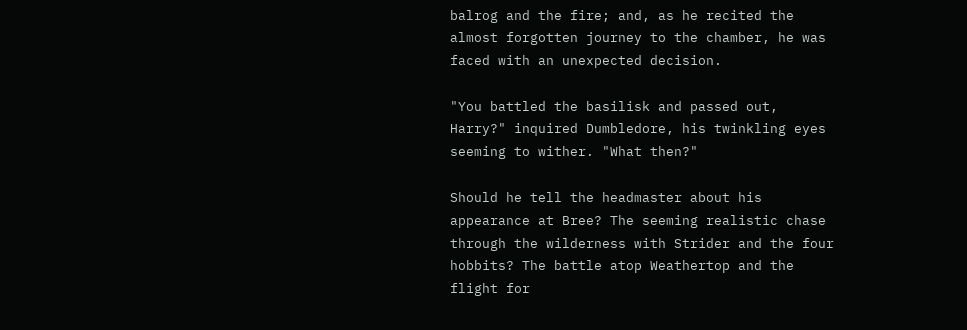balrog and the fire; and, as he recited the almost forgotten journey to the chamber, he was faced with an unexpected decision.

"You battled the basilisk and passed out, Harry?" inquired Dumbledore, his twinkling eyes seeming to wither. "What then?"

Should he tell the headmaster about his appearance at Bree? The seeming realistic chase through the wilderness with Strider and the four hobbits? The battle atop Weathertop and the flight for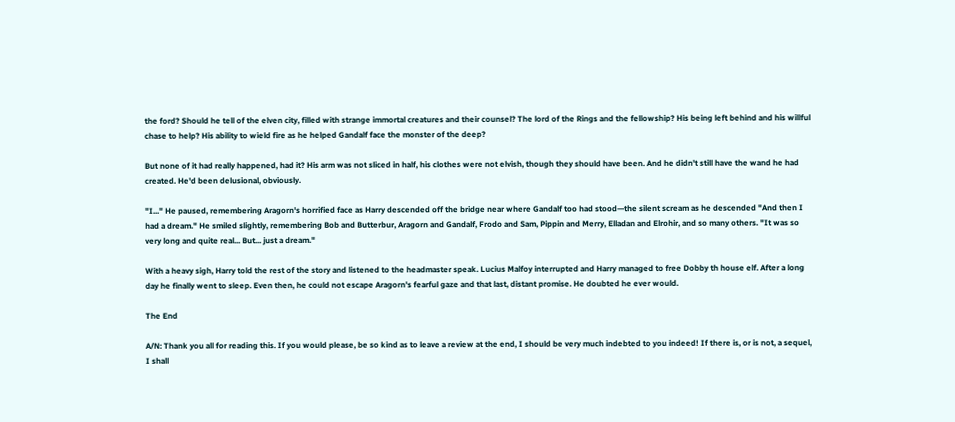the ford? Should he tell of the elven city, filled with strange immortal creatures and their counsel? The lord of the Rings and the fellowship? His being left behind and his willful chase to help? His ability to wield fire as he helped Gandalf face the monster of the deep?

But none of it had really happened, had it? His arm was not sliced in half, his clothes were not elvish, though they should have been. And he didn't still have the wand he had created. He'd been delusional, obviously.

"I..." He paused, remembering Aragorn's horrified face as Harry descended off the bridge near where Gandalf too had stood—the silent scream as he descended "And then I had a dream." He smiled slightly, remembering Bob and Butterbur, Aragorn and Gandalf, Frodo and Sam, Pippin and Merry, Elladan and Elrohir, and so many others. "It was so very long and quite real... But... just a dream."

With a heavy sigh, Harry told the rest of the story and listened to the headmaster speak. Lucius Malfoy interrupted and Harry managed to free Dobby th house elf. After a long day he finally went to sleep. Even then, he could not escape Aragorn's fearful gaze and that last, distant promise. He doubted he ever would.

The End

A/N: Thank you all for reading this. If you would please, be so kind as to leave a review at the end, I should be very much indebted to you indeed! If there is, or is not, a sequel, I shall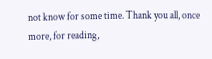not know for some time. Thank you all, once more, for reading,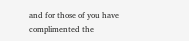and for those of you have complimented the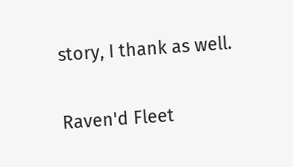story, I thank as well.


Raven'd Fleet